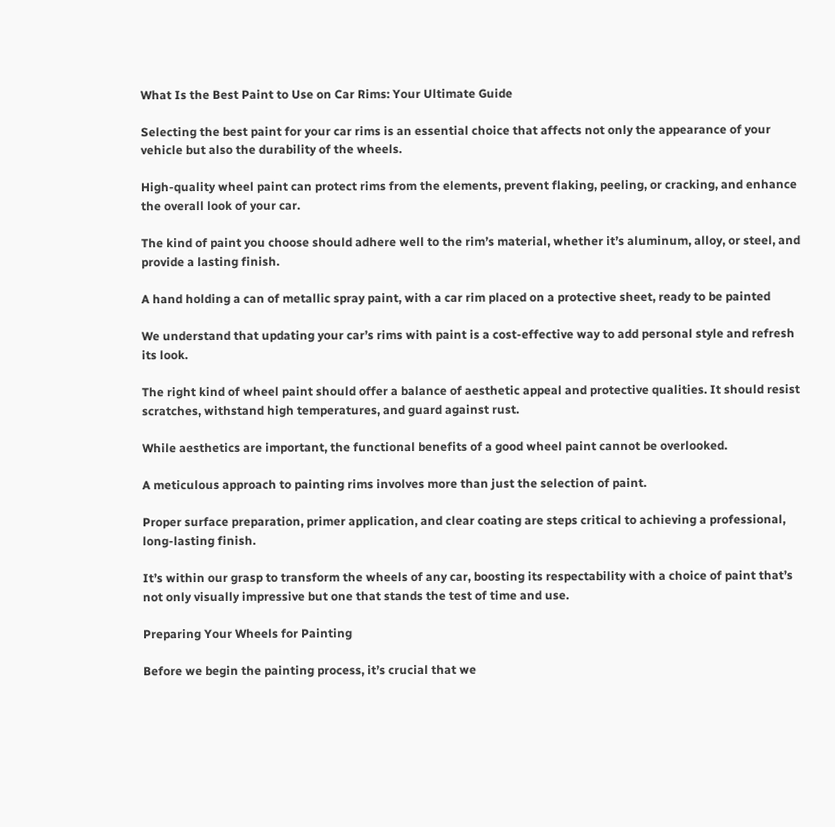What Is the Best Paint to Use on Car Rims: Your Ultimate Guide

Selecting the best paint for your car rims is an essential choice that affects not only the appearance of your vehicle but also the durability of the wheels.

High-quality wheel paint can protect rims from the elements, prevent flaking, peeling, or cracking, and enhance the overall look of your car.

The kind of paint you choose should adhere well to the rim’s material, whether it’s aluminum, alloy, or steel, and provide a lasting finish.

A hand holding a can of metallic spray paint, with a car rim placed on a protective sheet, ready to be painted

We understand that updating your car’s rims with paint is a cost-effective way to add personal style and refresh its look.

The right kind of wheel paint should offer a balance of aesthetic appeal and protective qualities. It should resist scratches, withstand high temperatures, and guard against rust.

While aesthetics are important, the functional benefits of a good wheel paint cannot be overlooked.

A meticulous approach to painting rims involves more than just the selection of paint.

Proper surface preparation, primer application, and clear coating are steps critical to achieving a professional, long-lasting finish.

It’s within our grasp to transform the wheels of any car, boosting its respectability with a choice of paint that’s not only visually impressive but one that stands the test of time and use.

Preparing Your Wheels for Painting

Before we begin the painting process, it’s crucial that we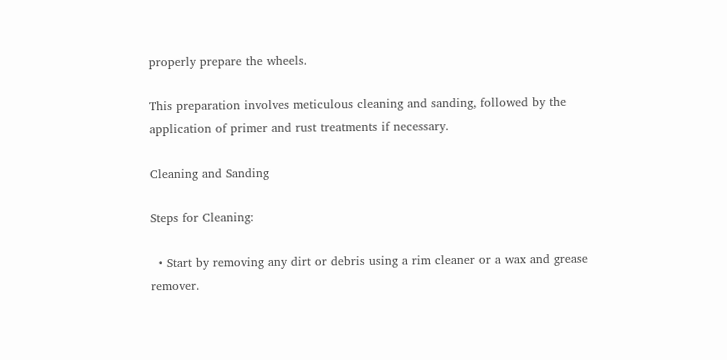properly prepare the wheels.

This preparation involves meticulous cleaning and sanding, followed by the application of primer and rust treatments if necessary.

Cleaning and Sanding

Steps for Cleaning:

  • Start by removing any dirt or debris using a rim cleaner or a wax and grease remover.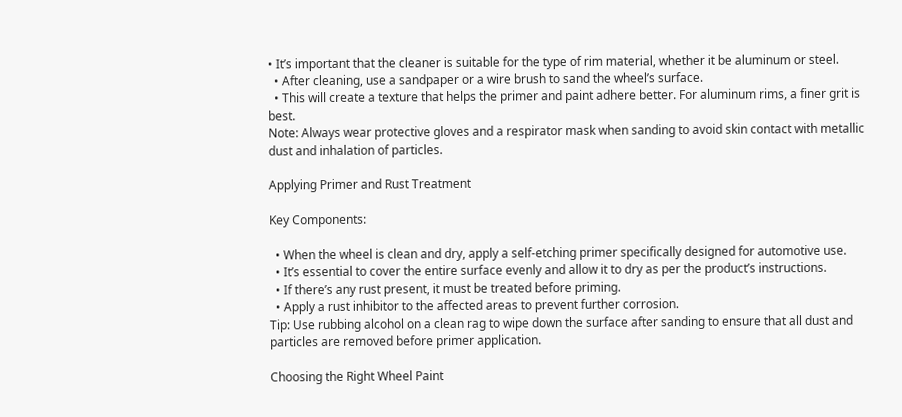• It’s important that the cleaner is suitable for the type of rim material, whether it be aluminum or steel.
  • After cleaning, use a sandpaper or a wire brush to sand the wheel’s surface.
  • This will create a texture that helps the primer and paint adhere better. For aluminum rims, a finer grit is best.
Note: Always wear protective gloves and a respirator mask when sanding to avoid skin contact with metallic dust and inhalation of particles.

Applying Primer and Rust Treatment

Key Components:

  • When the wheel is clean and dry, apply a self-etching primer specifically designed for automotive use.
  • It’s essential to cover the entire surface evenly and allow it to dry as per the product’s instructions.
  • If there’s any rust present, it must be treated before priming.
  • Apply a rust inhibitor to the affected areas to prevent further corrosion.
Tip: Use rubbing alcohol on a clean rag to wipe down the surface after sanding to ensure that all dust and particles are removed before primer application.

Choosing the Right Wheel Paint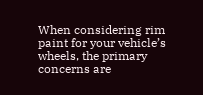When considering rim paint for your vehicle’s wheels, the primary concerns are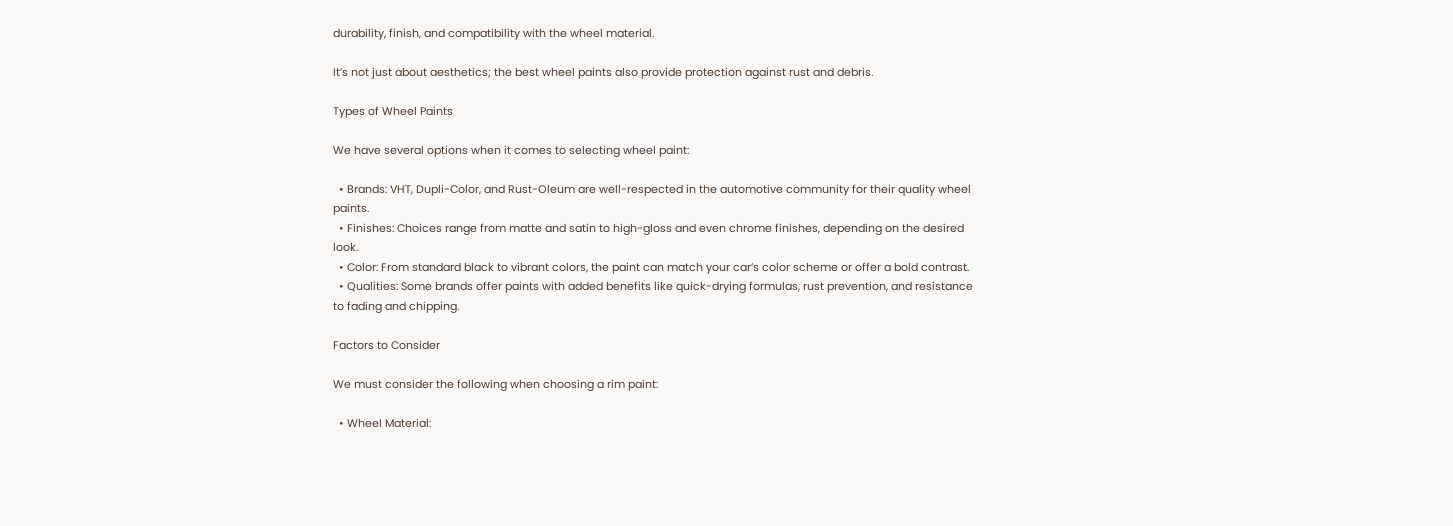durability, finish, and compatibility with the wheel material.

It’s not just about aesthetics; the best wheel paints also provide protection against rust and debris.

Types of Wheel Paints

We have several options when it comes to selecting wheel paint:

  • Brands: VHT, Dupli-Color, and Rust-Oleum are well-respected in the automotive community for their quality wheel paints.
  • Finishes: Choices range from matte and satin to high-gloss and even chrome finishes, depending on the desired look.
  • Color: From standard black to vibrant colors, the paint can match your car’s color scheme or offer a bold contrast.
  • Qualities: Some brands offer paints with added benefits like quick-drying formulas, rust prevention, and resistance to fading and chipping.

Factors to Consider

We must consider the following when choosing a rim paint:

  • Wheel Material: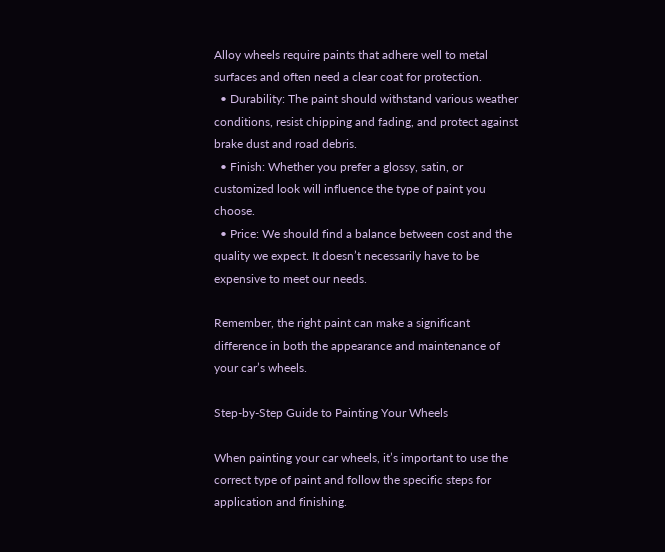Alloy wheels require paints that adhere well to metal surfaces and often need a clear coat for protection.
  • Durability: The paint should withstand various weather conditions, resist chipping and fading, and protect against brake dust and road debris.
  • Finish: Whether you prefer a glossy, satin, or customized look will influence the type of paint you choose.
  • Price: We should find a balance between cost and the quality we expect. It doesn’t necessarily have to be expensive to meet our needs.

Remember, the right paint can make a significant difference in both the appearance and maintenance of your car’s wheels.

Step-by-Step Guide to Painting Your Wheels

When painting your car wheels, it’s important to use the correct type of paint and follow the specific steps for application and finishing.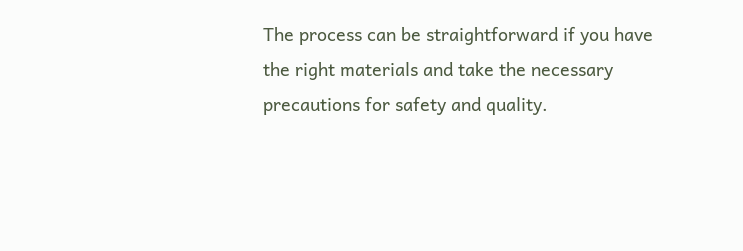The process can be straightforward if you have the right materials and take the necessary precautions for safety and quality.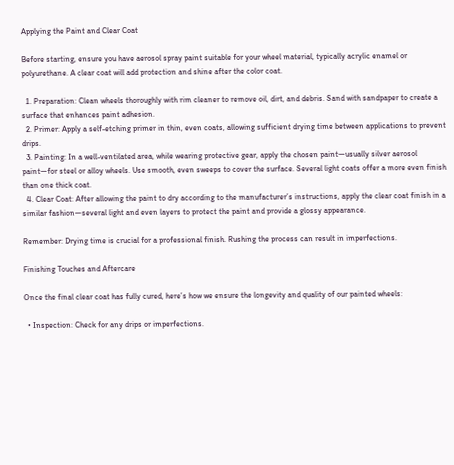Applying the Paint and Clear Coat

Before starting, ensure you have aerosol spray paint suitable for your wheel material, typically acrylic enamel or polyurethane. A clear coat will add protection and shine after the color coat.

  1. Preparation: Clean wheels thoroughly with rim cleaner to remove oil, dirt, and debris. Sand with sandpaper to create a surface that enhances paint adhesion.
  2. Primer: Apply a self-etching primer in thin, even coats, allowing sufficient drying time between applications to prevent drips.
  3. Painting: In a well-ventilated area, while wearing protective gear, apply the chosen paint—usually silver aerosol paint—for steel or alloy wheels. Use smooth, even sweeps to cover the surface. Several light coats offer a more even finish than one thick coat.
  4. Clear Coat: After allowing the paint to dry according to the manufacturer’s instructions, apply the clear coat finish in a similar fashion—several light and even layers to protect the paint and provide a glossy appearance.

Remember: Drying time is crucial for a professional finish. Rushing the process can result in imperfections.

Finishing Touches and Aftercare

Once the final clear coat has fully cured, here’s how we ensure the longevity and quality of our painted wheels:

  • Inspection: Check for any drips or imperfections.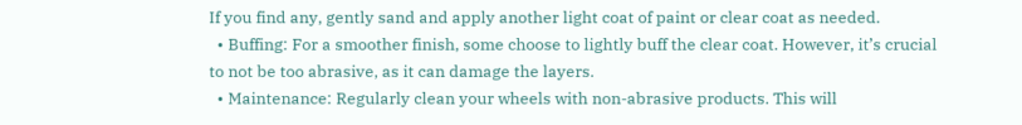If you find any, gently sand and apply another light coat of paint or clear coat as needed.
  • Buffing: For a smoother finish, some choose to lightly buff the clear coat. However, it’s crucial to not be too abrasive, as it can damage the layers.
  • Maintenance: Regularly clean your wheels with non-abrasive products. This will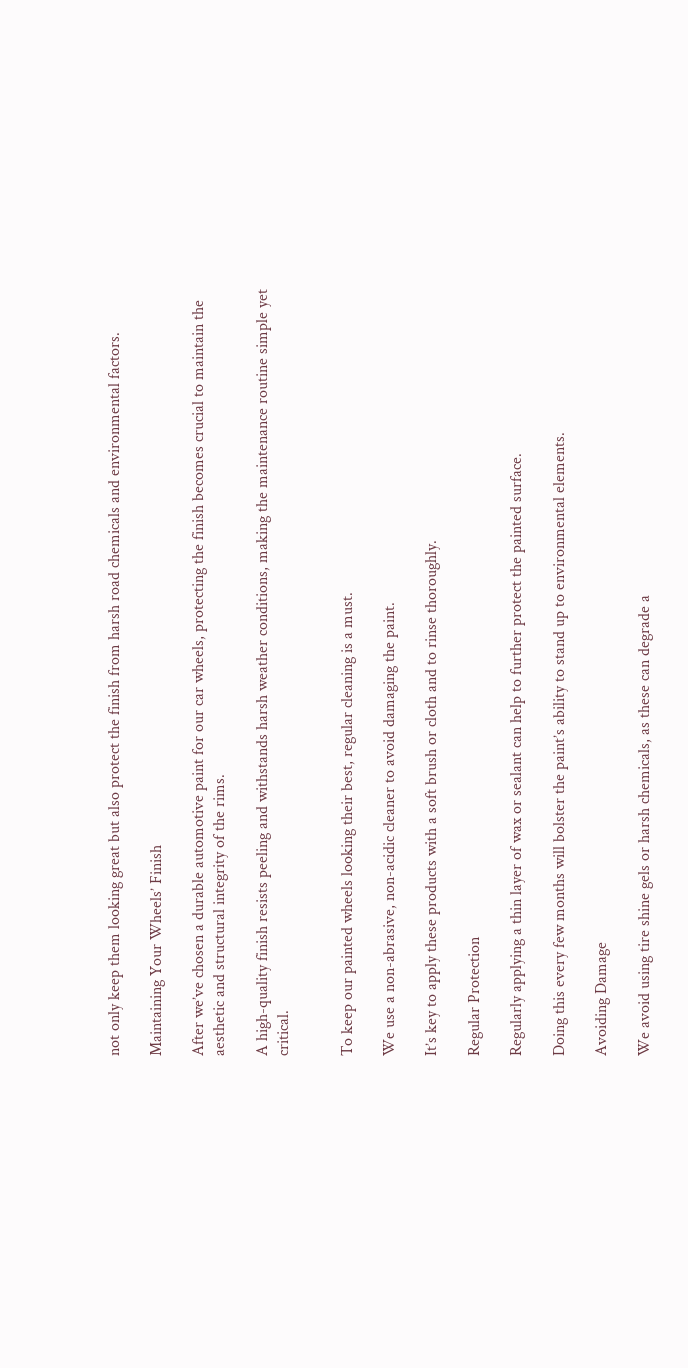not only keep them looking great but also protect the finish from harsh road chemicals and environmental factors.

Maintaining Your Wheels’ Finish

After we’ve chosen a durable automotive paint for our car wheels, protecting the finish becomes crucial to maintain the aesthetic and structural integrity of the rims.

A high-quality finish resists peeling and withstands harsh weather conditions, making the maintenance routine simple yet critical.


To keep our painted wheels looking their best, regular cleaning is a must.

We use a non-abrasive, non-acidic cleaner to avoid damaging the paint.

It’s key to apply these products with a soft brush or cloth and to rinse thoroughly.

Regular Protection

Regularly applying a thin layer of wax or sealant can help to further protect the painted surface.

Doing this every few months will bolster the paint’s ability to stand up to environmental elements.

Avoiding Damage

We avoid using tire shine gels or harsh chemicals, as these can degrade a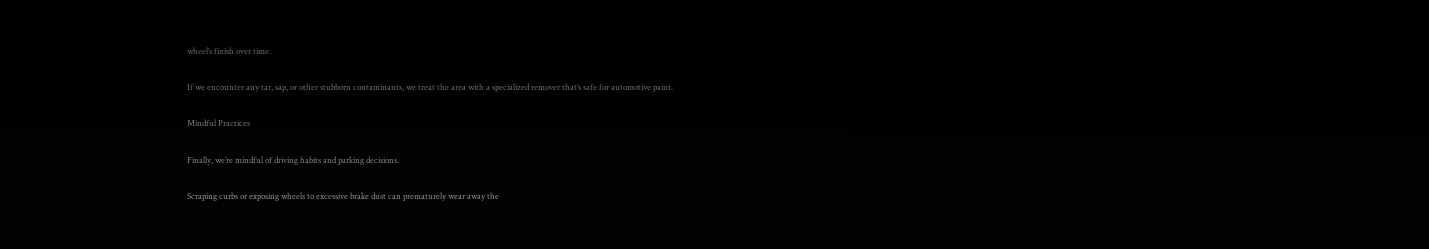wheel’s finish over time.

If we encounter any tar, sap, or other stubborn contaminants, we treat the area with a specialized remover that’s safe for automotive paint.

Mindful Practices

Finally, we’re mindful of driving habits and parking decisions.

Scraping curbs or exposing wheels to excessive brake dust can prematurely wear away the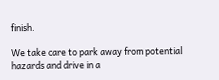finish.

We take care to park away from potential hazards and drive in a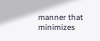manner that minimizes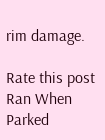rim damage.

Rate this post
Ran When Parked